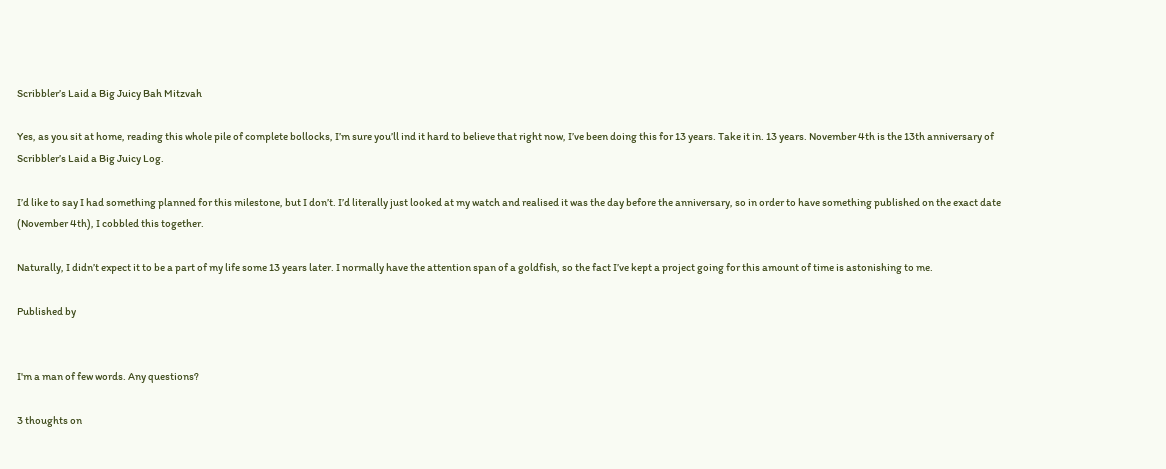Scribbler’s Laid a Big Juicy Bah Mitzvah

Yes, as you sit at home, reading this whole pile of complete bollocks, I’m sure you’ll ind it hard to believe that right now, I’ve been doing this for 13 years. Take it in. 13 years. November 4th is the 13th anniversary of Scribbler’s Laid a Big Juicy Log.

I’d like to say I had something planned for this milestone, but I don’t. I’d literally just looked at my watch and realised it was the day before the anniversary, so in order to have something published on the exact date (November 4th), I cobbled this together.

Naturally, I didn’t expect it to be a part of my life some 13 years later. I normally have the attention span of a goldfish, so the fact I’ve kept a project going for this amount of time is astonishing to me.

Published by


I'm a man of few words. Any questions?

3 thoughts on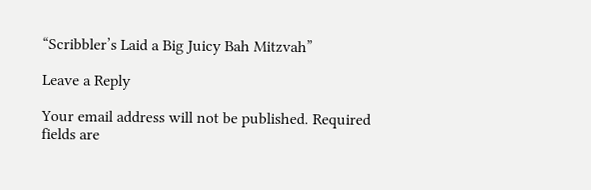“Scribbler’s Laid a Big Juicy Bah Mitzvah”

Leave a Reply

Your email address will not be published. Required fields are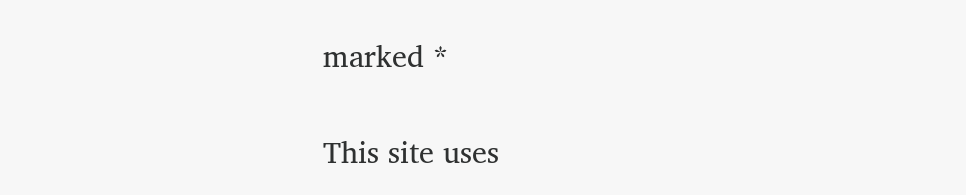marked *

This site uses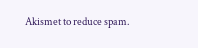Akismet to reduce spam.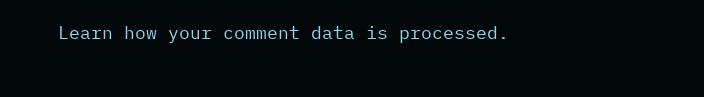Learn how your comment data is processed.